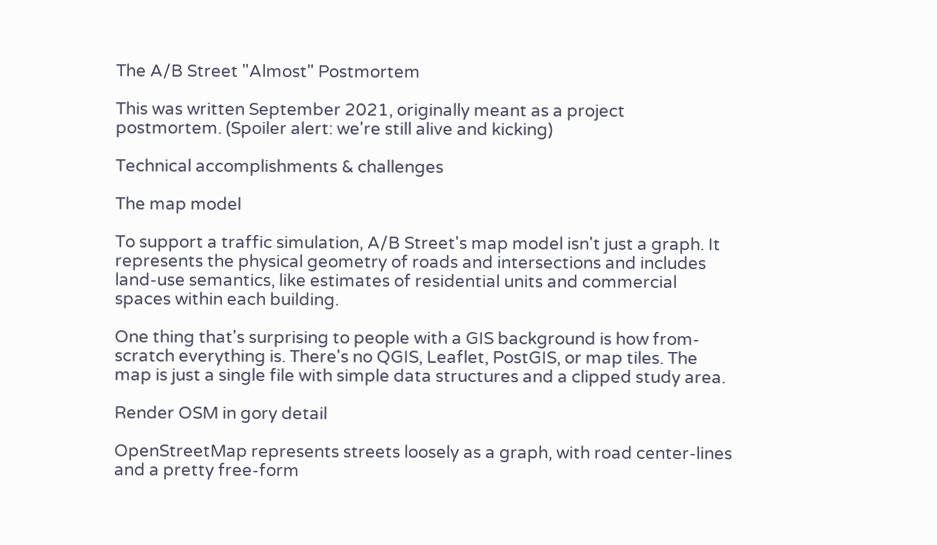The A/B Street "Almost" Postmortem

This was written September 2021, originally meant as a project postmortem. (Spoiler alert: we're still alive and kicking)

Technical accomplishments & challenges

The map model

To support a traffic simulation, A/B Street's map model isn't just a graph. It represents the physical geometry of roads and intersections and includes land-use semantics, like estimates of residential units and commercial spaces within each building.

One thing that's surprising to people with a GIS background is how from-scratch everything is. There's no QGIS, Leaflet, PostGIS, or map tiles. The map is just a single file with simple data structures and a clipped study area.

Render OSM in gory detail

OpenStreetMap represents streets loosely as a graph, with road center-lines and a pretty free-form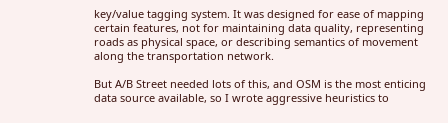key/value tagging system. It was designed for ease of mapping certain features, not for maintaining data quality, representing roads as physical space, or describing semantics of movement along the transportation network.

But A/B Street needed lots of this, and OSM is the most enticing data source available, so I wrote aggressive heuristics to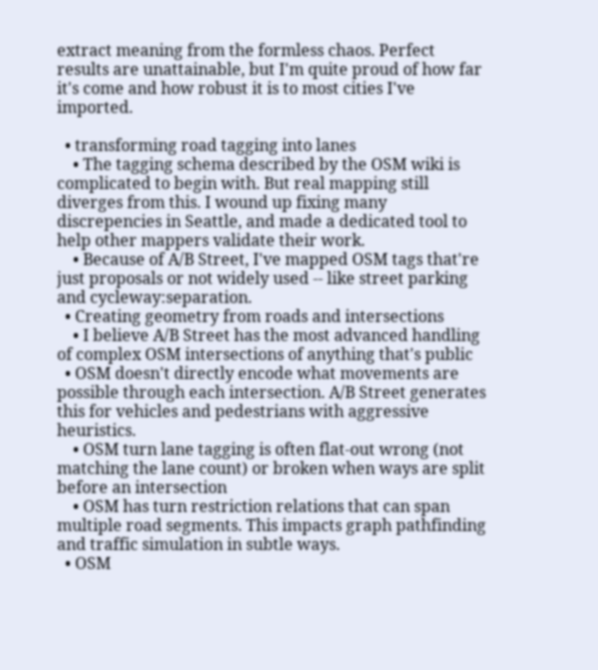extract meaning from the formless chaos. Perfect results are unattainable, but I'm quite proud of how far it's come and how robust it is to most cities I've imported.

  • transforming road tagging into lanes
    • The tagging schema described by the OSM wiki is complicated to begin with. But real mapping still diverges from this. I wound up fixing many discrepencies in Seattle, and made a dedicated tool to help other mappers validate their work.
    • Because of A/B Street, I've mapped OSM tags that're just proposals or not widely used -- like street parking and cycleway:separation.
  • Creating geometry from roads and intersections
    • I believe A/B Street has the most advanced handling of complex OSM intersections of anything that's public
  • OSM doesn't directly encode what movements are possible through each intersection. A/B Street generates this for vehicles and pedestrians with aggressive heuristics.
    • OSM turn lane tagging is often flat-out wrong (not matching the lane count) or broken when ways are split before an intersection
    • OSM has turn restriction relations that can span multiple road segments. This impacts graph pathfinding and traffic simulation in subtle ways.
  • OSM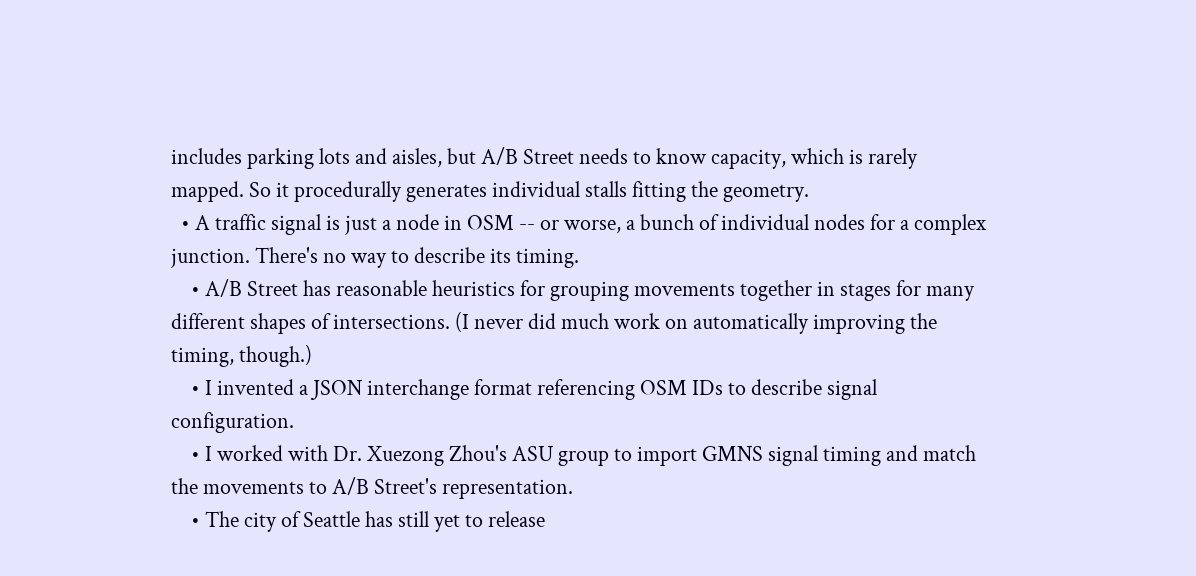includes parking lots and aisles, but A/B Street needs to know capacity, which is rarely mapped. So it procedurally generates individual stalls fitting the geometry.
  • A traffic signal is just a node in OSM -- or worse, a bunch of individual nodes for a complex junction. There's no way to describe its timing.
    • A/B Street has reasonable heuristics for grouping movements together in stages for many different shapes of intersections. (I never did much work on automatically improving the timing, though.)
    • I invented a JSON interchange format referencing OSM IDs to describe signal configuration.
    • I worked with Dr. Xuezong Zhou's ASU group to import GMNS signal timing and match the movements to A/B Street's representation.
    • The city of Seattle has still yet to release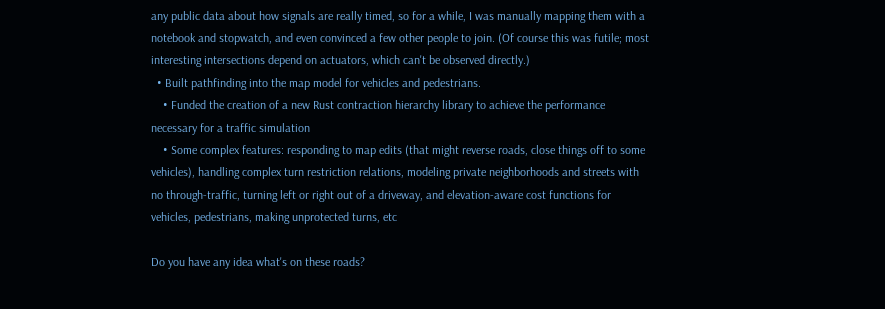any public data about how signals are really timed, so for a while, I was manually mapping them with a notebook and stopwatch, and even convinced a few other people to join. (Of course this was futile; most interesting intersections depend on actuators, which can't be observed directly.)
  • Built pathfinding into the map model for vehicles and pedestrians.
    • Funded the creation of a new Rust contraction hierarchy library to achieve the performance necessary for a traffic simulation
    • Some complex features: responding to map edits (that might reverse roads, close things off to some vehicles), handling complex turn restriction relations, modeling private neighborhoods and streets with no through-traffic, turning left or right out of a driveway, and elevation-aware cost functions for vehicles, pedestrians, making unprotected turns, etc

Do you have any idea what's on these roads?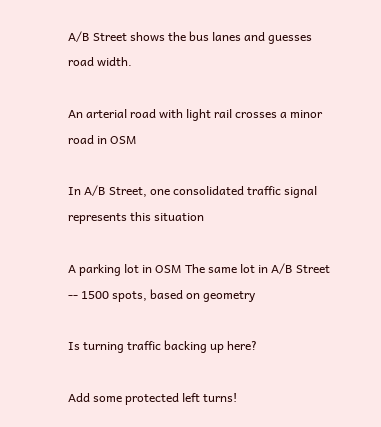A/B Street shows the bus lanes and guesses road width.

An arterial road with light rail crosses a minor road in OSM

In A/B Street, one consolidated traffic signal represents this situation

A parking lot in OSM The same lot in A/B Street -- 1500 spots, based on geometry

Is turning traffic backing up here?

Add some protected left turns!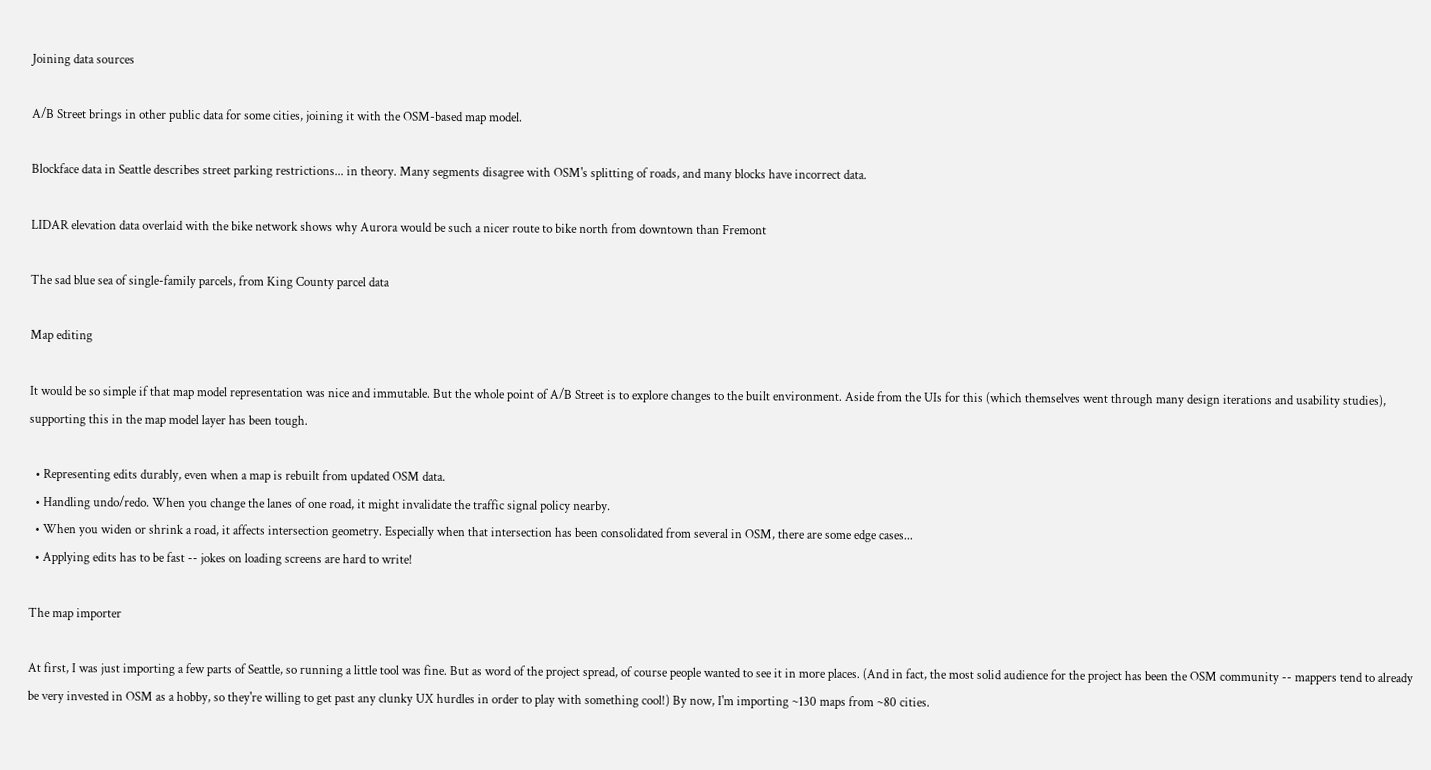Joining data sources

A/B Street brings in other public data for some cities, joining it with the OSM-based map model.

Blockface data in Seattle describes street parking restrictions... in theory. Many segments disagree with OSM's splitting of roads, and many blocks have incorrect data.

LIDAR elevation data overlaid with the bike network shows why Aurora would be such a nicer route to bike north from downtown than Fremont

The sad blue sea of single-family parcels, from King County parcel data

Map editing

It would be so simple if that map model representation was nice and immutable. But the whole point of A/B Street is to explore changes to the built environment. Aside from the UIs for this (which themselves went through many design iterations and usability studies), supporting this in the map model layer has been tough.

  • Representing edits durably, even when a map is rebuilt from updated OSM data.
  • Handling undo/redo. When you change the lanes of one road, it might invalidate the traffic signal policy nearby.
  • When you widen or shrink a road, it affects intersection geometry. Especially when that intersection has been consolidated from several in OSM, there are some edge cases...
  • Applying edits has to be fast -- jokes on loading screens are hard to write!

The map importer

At first, I was just importing a few parts of Seattle, so running a little tool was fine. But as word of the project spread, of course people wanted to see it in more places. (And in fact, the most solid audience for the project has been the OSM community -- mappers tend to already be very invested in OSM as a hobby, so they're willing to get past any clunky UX hurdles in order to play with something cool!) By now, I'm importing ~130 maps from ~80 cities.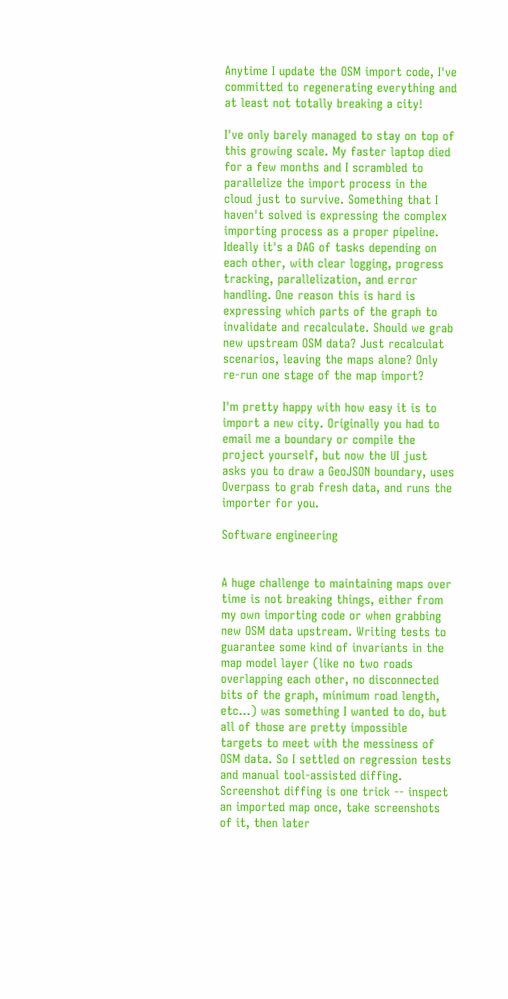Anytime I update the OSM import code, I've committed to regenerating everything and at least not totally breaking a city!

I've only barely managed to stay on top of this growing scale. My faster laptop died for a few months and I scrambled to parallelize the import process in the cloud just to survive. Something that I haven't solved is expressing the complex importing process as a proper pipeline. Ideally it's a DAG of tasks depending on each other, with clear logging, progress tracking, parallelization, and error handling. One reason this is hard is expressing which parts of the graph to invalidate and recalculate. Should we grab new upstream OSM data? Just recalculat scenarios, leaving the maps alone? Only re-run one stage of the map import?

I'm pretty happy with how easy it is to import a new city. Originally you had to email me a boundary or compile the project yourself, but now the UI just asks you to draw a GeoJSON boundary, uses Overpass to grab fresh data, and runs the importer for you.

Software engineering


A huge challenge to maintaining maps over time is not breaking things, either from my own importing code or when grabbing new OSM data upstream. Writing tests to guarantee some kind of invariants in the map model layer (like no two roads overlapping each other, no disconnected bits of the graph, minimum road length, etc...) was something I wanted to do, but all of those are pretty impossible targets to meet with the messiness of OSM data. So I settled on regression tests and manual tool-assisted diffing. Screenshot diffing is one trick -- inspect an imported map once, take screenshots of it, then later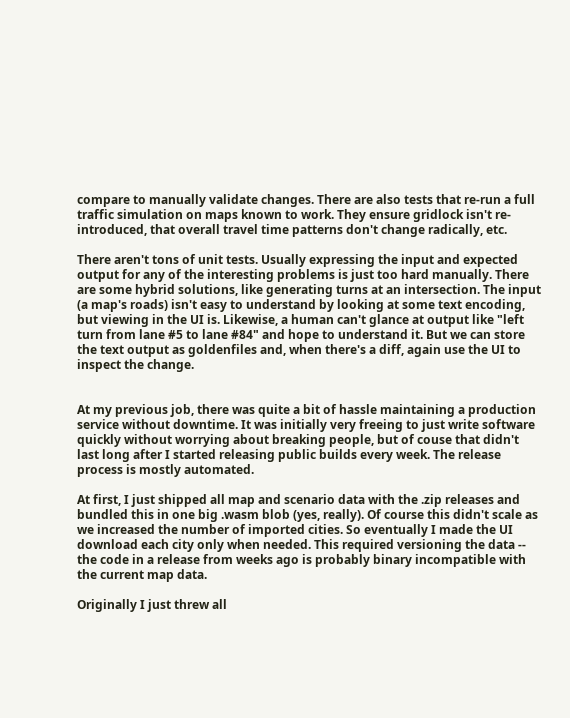compare to manually validate changes. There are also tests that re-run a full traffic simulation on maps known to work. They ensure gridlock isn't re-introduced, that overall travel time patterns don't change radically, etc.

There aren't tons of unit tests. Usually expressing the input and expected output for any of the interesting problems is just too hard manually. There are some hybrid solutions, like generating turns at an intersection. The input (a map's roads) isn't easy to understand by looking at some text encoding, but viewing in the UI is. Likewise, a human can't glance at output like "left turn from lane #5 to lane #84" and hope to understand it. But we can store the text output as goldenfiles and, when there's a diff, again use the UI to inspect the change.


At my previous job, there was quite a bit of hassle maintaining a production service without downtime. It was initially very freeing to just write software quickly without worrying about breaking people, but of couse that didn't last long after I started releasing public builds every week. The release process is mostly automated.

At first, I just shipped all map and scenario data with the .zip releases and bundled this in one big .wasm blob (yes, really). Of course this didn't scale as we increased the number of imported cities. So eventually I made the UI download each city only when needed. This required versioning the data -- the code in a release from weeks ago is probably binary incompatible with the current map data.

Originally I just threw all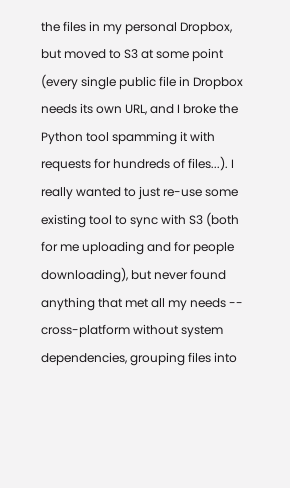the files in my personal Dropbox, but moved to S3 at some point (every single public file in Dropbox needs its own URL, and I broke the Python tool spamming it with requests for hundreds of files...). I really wanted to just re-use some existing tool to sync with S3 (both for me uploading and for people downloading), but never found anything that met all my needs -- cross-platform without system dependencies, grouping files into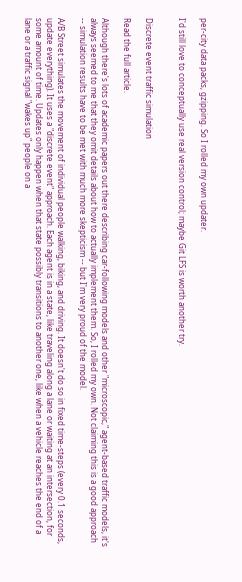per-city data packs, gzipping. So I rolled my own updater.

I'd still love to conceptually use real version control; maybe Git LFS is worth another try.


Discrete event traffic simulation

Read the full article.

Although there's lots of academic papers out there describing car-following models and other "microscopic," agent-based traffic models, it's always seemed to me that they omit details about how to actually implement them. So, I rolled my own. Not claiming this is a good approach -- simulation results have to be met with much more skepticism -- but I'm very proud of the model.

A/B Street simulates the movement of individual people walking, biking, and driving. It doesn't do so in fixed time-steps (every 0.1 seconds, update everything). It uses a "discrete event" approach. Each agent is in a state, like traveling along a lane or waiting at an intersection, for some amount of time. Updates only happen when that state possibly transitions to another one, like when a vehicle reaches the end of a lane or a traffic signal "wakes up" people on a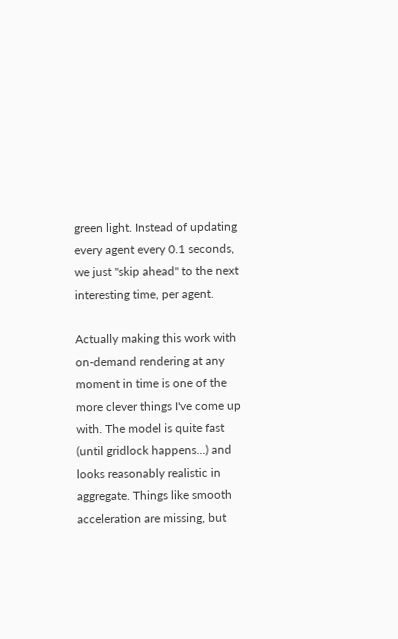green light. Instead of updating every agent every 0.1 seconds, we just "skip ahead" to the next interesting time, per agent.

Actually making this work with on-demand rendering at any moment in time is one of the more clever things I've come up with. The model is quite fast (until gridlock happens...) and looks reasonably realistic in aggregate. Things like smooth acceleration are missing, but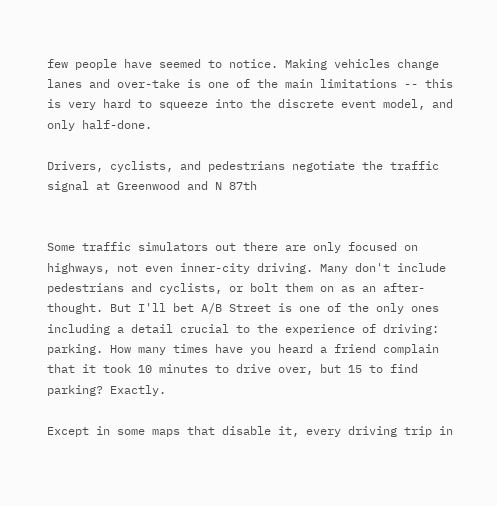few people have seemed to notice. Making vehicles change lanes and over-take is one of the main limitations -- this is very hard to squeeze into the discrete event model, and only half-done.

Drivers, cyclists, and pedestrians negotiate the traffic signal at Greenwood and N 87th


Some traffic simulators out there are only focused on highways, not even inner-city driving. Many don't include pedestrians and cyclists, or bolt them on as an after-thought. But I'll bet A/B Street is one of the only ones including a detail crucial to the experience of driving: parking. How many times have you heard a friend complain that it took 10 minutes to drive over, but 15 to find parking? Exactly.

Except in some maps that disable it, every driving trip in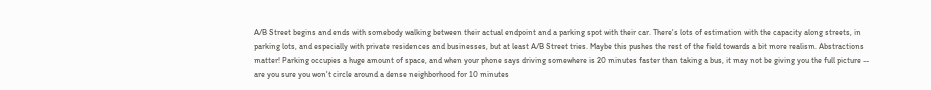A/B Street begins and ends with somebody walking between their actual endpoint and a parking spot with their car. There's lots of estimation with the capacity along streets, in parking lots, and especially with private residences and businesses, but at least A/B Street tries. Maybe this pushes the rest of the field towards a bit more realism. Abstractions matter! Parking occupies a huge amount of space, and when your phone says driving somewhere is 20 minutes faster than taking a bus, it may not be giving you the full picture -- are you sure you won't circle around a dense neighborhood for 10 minutes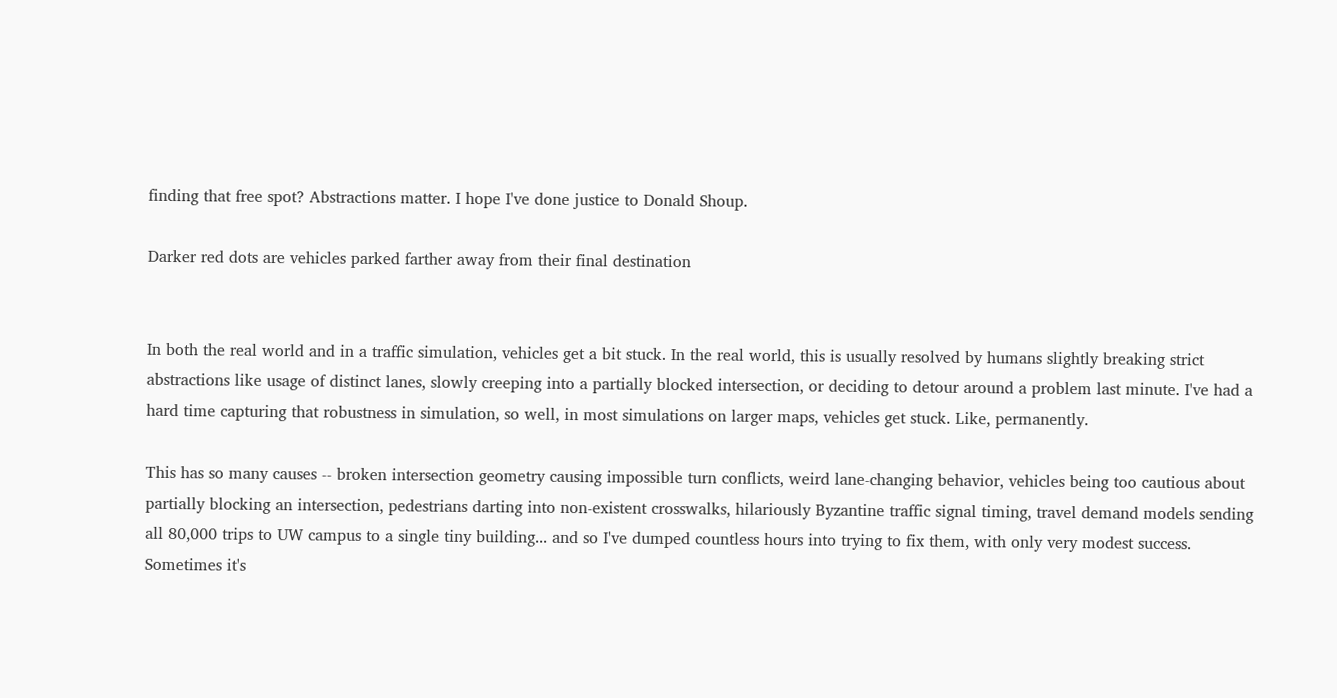finding that free spot? Abstractions matter. I hope I've done justice to Donald Shoup.

Darker red dots are vehicles parked farther away from their final destination


In both the real world and in a traffic simulation, vehicles get a bit stuck. In the real world, this is usually resolved by humans slightly breaking strict abstractions like usage of distinct lanes, slowly creeping into a partially blocked intersection, or deciding to detour around a problem last minute. I've had a hard time capturing that robustness in simulation, so well, in most simulations on larger maps, vehicles get stuck. Like, permanently.

This has so many causes -- broken intersection geometry causing impossible turn conflicts, weird lane-changing behavior, vehicles being too cautious about partially blocking an intersection, pedestrians darting into non-existent crosswalks, hilariously Byzantine traffic signal timing, travel demand models sending all 80,000 trips to UW campus to a single tiny building... and so I've dumped countless hours into trying to fix them, with only very modest success. Sometimes it's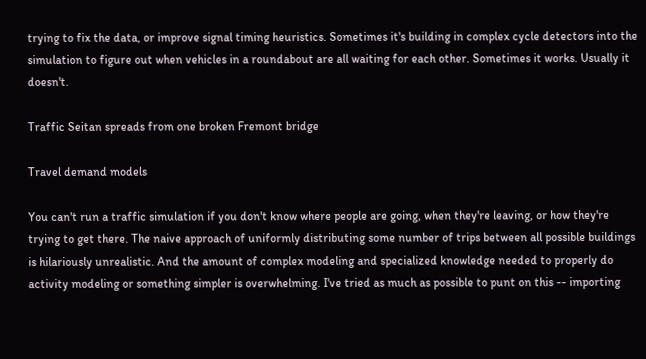trying to fix the data, or improve signal timing heuristics. Sometimes it's building in complex cycle detectors into the simulation to figure out when vehicles in a roundabout are all waiting for each other. Sometimes it works. Usually it doesn't.

Traffic Seitan spreads from one broken Fremont bridge

Travel demand models

You can't run a traffic simulation if you don't know where people are going, when they're leaving, or how they're trying to get there. The naive approach of uniformly distributing some number of trips between all possible buildings is hilariously unrealistic. And the amount of complex modeling and specialized knowledge needed to properly do activity modeling or something simpler is overwhelming. I've tried as much as possible to punt on this -- importing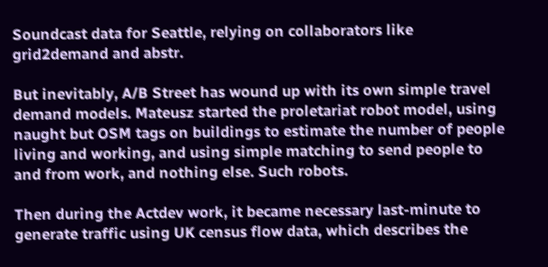Soundcast data for Seattle, relying on collaborators like grid2demand and abstr.

But inevitably, A/B Street has wound up with its own simple travel demand models. Mateusz started the proletariat robot model, using naught but OSM tags on buildings to estimate the number of people living and working, and using simple matching to send people to and from work, and nothing else. Such robots.

Then during the Actdev work, it became necessary last-minute to generate traffic using UK census flow data, which describes the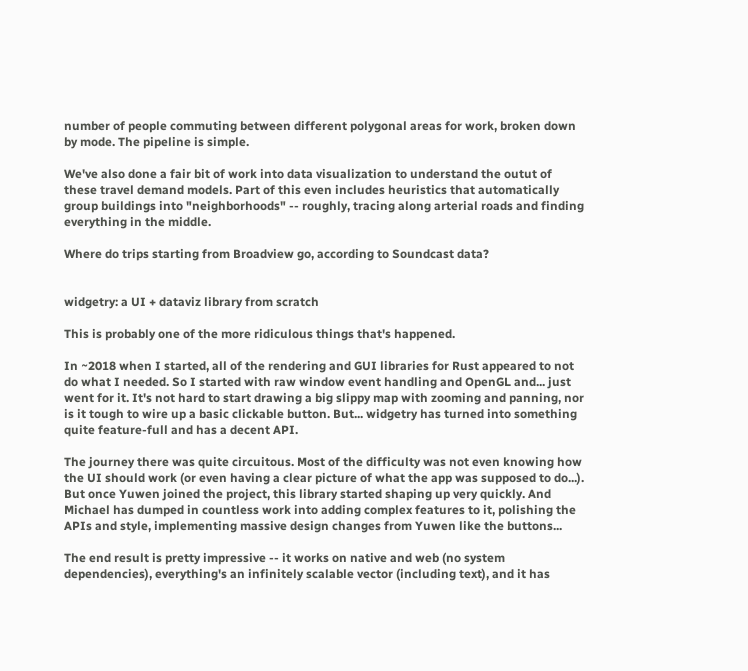number of people commuting between different polygonal areas for work, broken down by mode. The pipeline is simple.

We've also done a fair bit of work into data visualization to understand the outut of these travel demand models. Part of this even includes heuristics that automatically group buildings into "neighborhoods" -- roughly, tracing along arterial roads and finding everything in the middle.

Where do trips starting from Broadview go, according to Soundcast data?


widgetry: a UI + dataviz library from scratch

This is probably one of the more ridiculous things that's happened.

In ~2018 when I started, all of the rendering and GUI libraries for Rust appeared to not do what I needed. So I started with raw window event handling and OpenGL and... just went for it. It's not hard to start drawing a big slippy map with zooming and panning, nor is it tough to wire up a basic clickable button. But... widgetry has turned into something quite feature-full and has a decent API.

The journey there was quite circuitous. Most of the difficulty was not even knowing how the UI should work (or even having a clear picture of what the app was supposed to do...). But once Yuwen joined the project, this library started shaping up very quickly. And Michael has dumped in countless work into adding complex features to it, polishing the APIs and style, implementing massive design changes from Yuwen like the buttons...

The end result is pretty impressive -- it works on native and web (no system dependencies), everything's an infinitely scalable vector (including text), and it has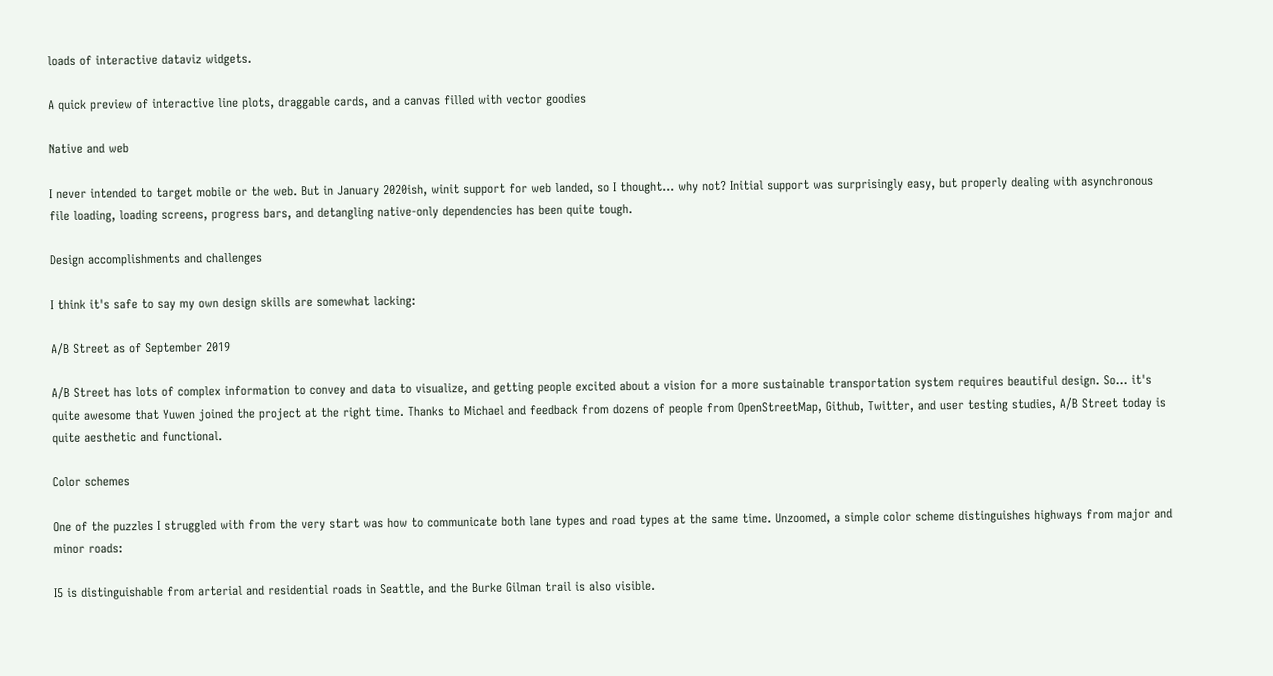loads of interactive dataviz widgets.

A quick preview of interactive line plots, draggable cards, and a canvas filled with vector goodies

Native and web

I never intended to target mobile or the web. But in January 2020ish, winit support for web landed, so I thought... why not? Initial support was surprisingly easy, but properly dealing with asynchronous file loading, loading screens, progress bars, and detangling native-only dependencies has been quite tough.

Design accomplishments and challenges

I think it's safe to say my own design skills are somewhat lacking:

A/B Street as of September 2019

A/B Street has lots of complex information to convey and data to visualize, and getting people excited about a vision for a more sustainable transportation system requires beautiful design. So... it's quite awesome that Yuwen joined the project at the right time. Thanks to Michael and feedback from dozens of people from OpenStreetMap, Github, Twitter, and user testing studies, A/B Street today is quite aesthetic and functional.

Color schemes

One of the puzzles I struggled with from the very start was how to communicate both lane types and road types at the same time. Unzoomed, a simple color scheme distinguishes highways from major and minor roads:

I5 is distinguishable from arterial and residential roads in Seattle, and the Burke Gilman trail is also visible.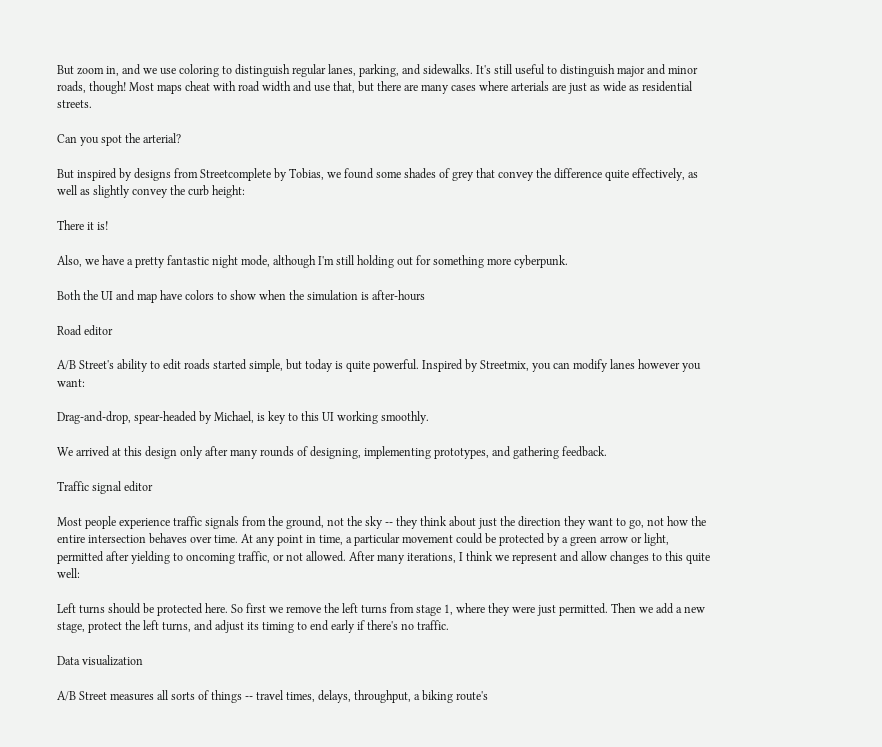But zoom in, and we use coloring to distinguish regular lanes, parking, and sidewalks. It's still useful to distinguish major and minor roads, though! Most maps cheat with road width and use that, but there are many cases where arterials are just as wide as residential streets.

Can you spot the arterial?

But inspired by designs from Streetcomplete by Tobias, we found some shades of grey that convey the difference quite effectively, as well as slightly convey the curb height:

There it is!

Also, we have a pretty fantastic night mode, although I'm still holding out for something more cyberpunk.

Both the UI and map have colors to show when the simulation is after-hours

Road editor

A/B Street's ability to edit roads started simple, but today is quite powerful. Inspired by Streetmix, you can modify lanes however you want:

Drag-and-drop, spear-headed by Michael, is key to this UI working smoothly.

We arrived at this design only after many rounds of designing, implementing prototypes, and gathering feedback.

Traffic signal editor

Most people experience traffic signals from the ground, not the sky -- they think about just the direction they want to go, not how the entire intersection behaves over time. At any point in time, a particular movement could be protected by a green arrow or light, permitted after yielding to oncoming traffic, or not allowed. After many iterations, I think we represent and allow changes to this quite well:

Left turns should be protected here. So first we remove the left turns from stage 1, where they were just permitted. Then we add a new stage, protect the left turns, and adjust its timing to end early if there's no traffic.

Data visualization

A/B Street measures all sorts of things -- travel times, delays, throughput, a biking route's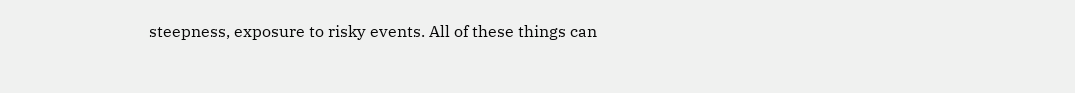steepness, exposure to risky events. All of these things can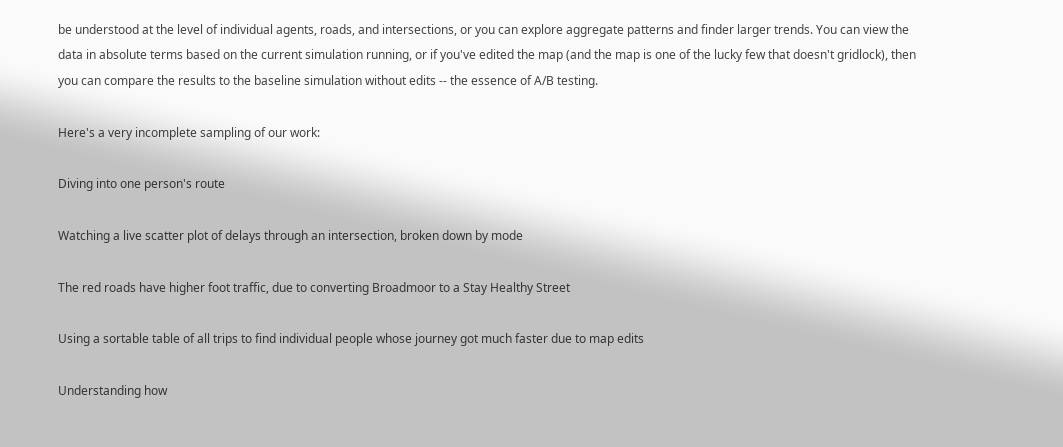be understood at the level of individual agents, roads, and intersections, or you can explore aggregate patterns and finder larger trends. You can view the data in absolute terms based on the current simulation running, or if you've edited the map (and the map is one of the lucky few that doesn't gridlock), then you can compare the results to the baseline simulation without edits -- the essence of A/B testing.

Here's a very incomplete sampling of our work:

Diving into one person's route

Watching a live scatter plot of delays through an intersection, broken down by mode

The red roads have higher foot traffic, due to converting Broadmoor to a Stay Healthy Street

Using a sortable table of all trips to find individual people whose journey got much faster due to map edits

Understanding how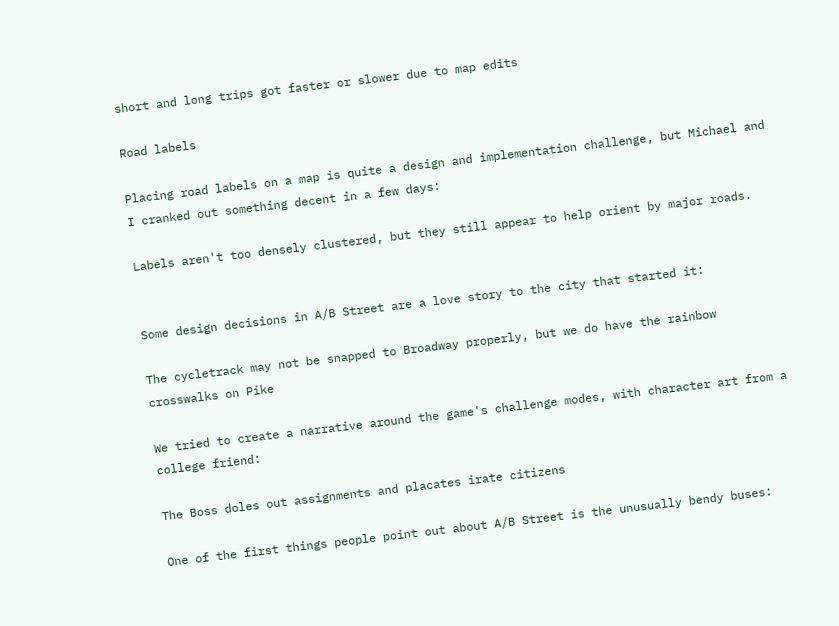short and long trips got faster or slower due to map edits

Road labels

Placing road labels on a map is quite a design and implementation challenge, but Michael and I cranked out something decent in a few days:

Labels aren't too densely clustered, but they still appear to help orient by major roads.


Some design decisions in A/B Street are a love story to the city that started it:

The cycletrack may not be snapped to Broadway properly, but we do have the rainbow crosswalks on Pike

We tried to create a narrative around the game's challenge modes, with character art from a college friend:

The Boss doles out assignments and placates irate citizens

One of the first things people point out about A/B Street is the unusually bendy buses: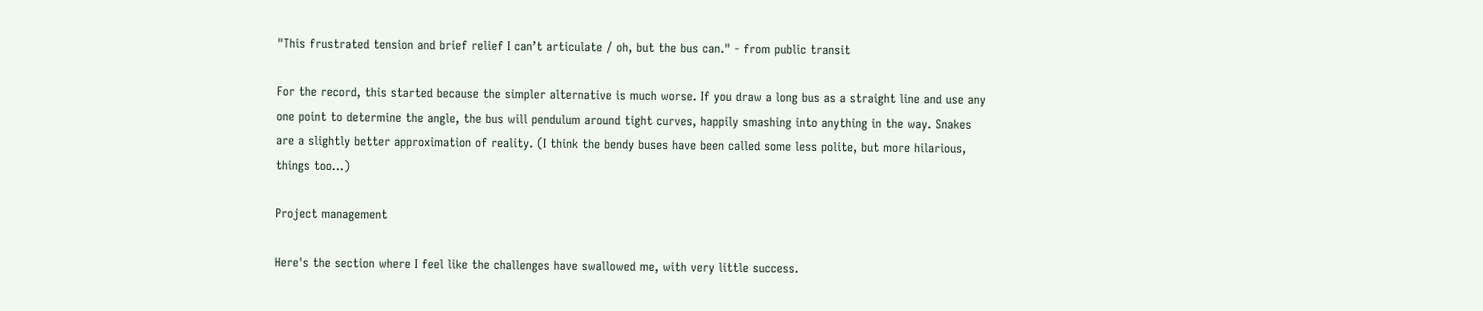"This frustrated tension and brief relief I can’t articulate / oh, but the bus can." - from public transit

For the record, this started because the simpler alternative is much worse. If you draw a long bus as a straight line and use any one point to determine the angle, the bus will pendulum around tight curves, happily smashing into anything in the way. Snakes are a slightly better approximation of reality. (I think the bendy buses have been called some less polite, but more hilarious, things too...)

Project management

Here's the section where I feel like the challenges have swallowed me, with very little success.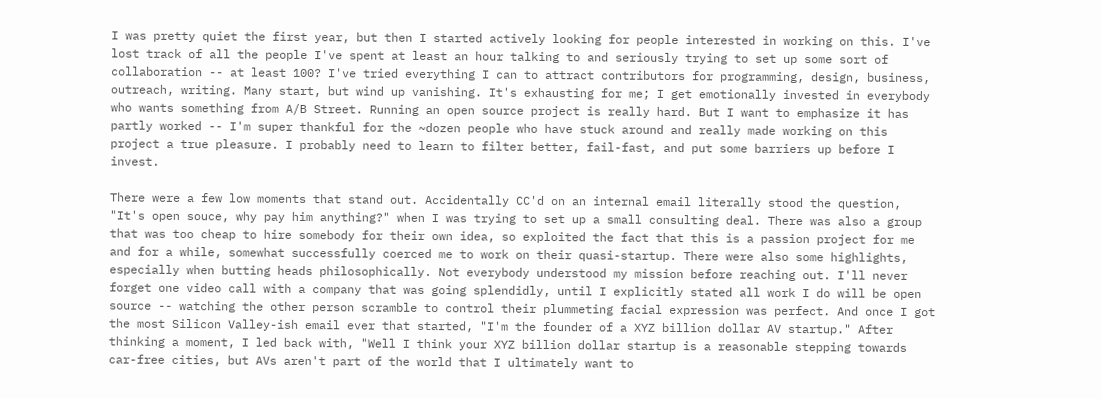I was pretty quiet the first year, but then I started actively looking for people interested in working on this. I've lost track of all the people I've spent at least an hour talking to and seriously trying to set up some sort of collaboration -- at least 100? I've tried everything I can to attract contributors for programming, design, business, outreach, writing. Many start, but wind up vanishing. It's exhausting for me; I get emotionally invested in everybody who wants something from A/B Street. Running an open source project is really hard. But I want to emphasize it has partly worked -- I'm super thankful for the ~dozen people who have stuck around and really made working on this project a true pleasure. I probably need to learn to filter better, fail-fast, and put some barriers up before I invest.

There were a few low moments that stand out. Accidentally CC'd on an internal email literally stood the question, "It's open souce, why pay him anything?" when I was trying to set up a small consulting deal. There was also a group that was too cheap to hire somebody for their own idea, so exploited the fact that this is a passion project for me and for a while, somewhat successfully coerced me to work on their quasi-startup. There were also some highlights, especially when butting heads philosophically. Not everybody understood my mission before reaching out. I'll never forget one video call with a company that was going splendidly, until I explicitly stated all work I do will be open source -- watching the other person scramble to control their plummeting facial expression was perfect. And once I got the most Silicon Valley-ish email ever that started, "I'm the founder of a XYZ billion dollar AV startup." After thinking a moment, I led back with, "Well I think your XYZ billion dollar startup is a reasonable stepping towards car-free cities, but AVs aren't part of the world that I ultimately want to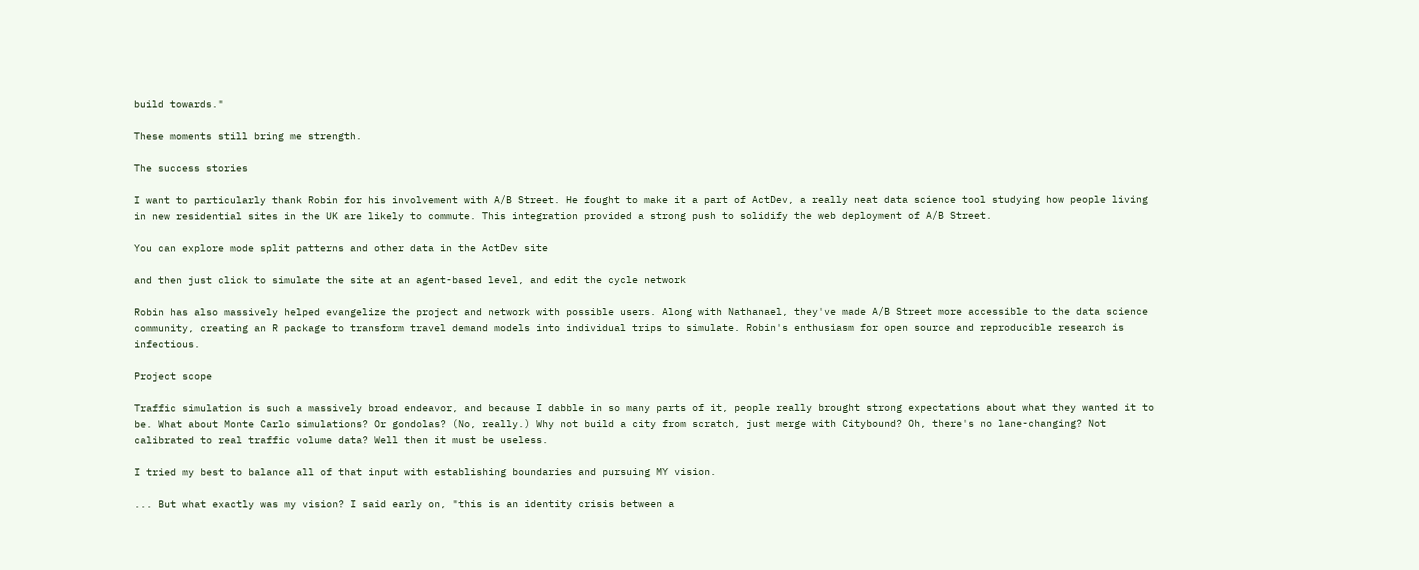build towards."

These moments still bring me strength.

The success stories

I want to particularly thank Robin for his involvement with A/B Street. He fought to make it a part of ActDev, a really neat data science tool studying how people living in new residential sites in the UK are likely to commute. This integration provided a strong push to solidify the web deployment of A/B Street.

You can explore mode split patterns and other data in the ActDev site

and then just click to simulate the site at an agent-based level, and edit the cycle network

Robin has also massively helped evangelize the project and network with possible users. Along with Nathanael, they've made A/B Street more accessible to the data science community, creating an R package to transform travel demand models into individual trips to simulate. Robin's enthusiasm for open source and reproducible research is infectious.

Project scope

Traffic simulation is such a massively broad endeavor, and because I dabble in so many parts of it, people really brought strong expectations about what they wanted it to be. What about Monte Carlo simulations? Or gondolas? (No, really.) Why not build a city from scratch, just merge with Citybound? Oh, there's no lane-changing? Not calibrated to real traffic volume data? Well then it must be useless.

I tried my best to balance all of that input with establishing boundaries and pursuing MY vision.

... But what exactly was my vision? I said early on, "this is an identity crisis between a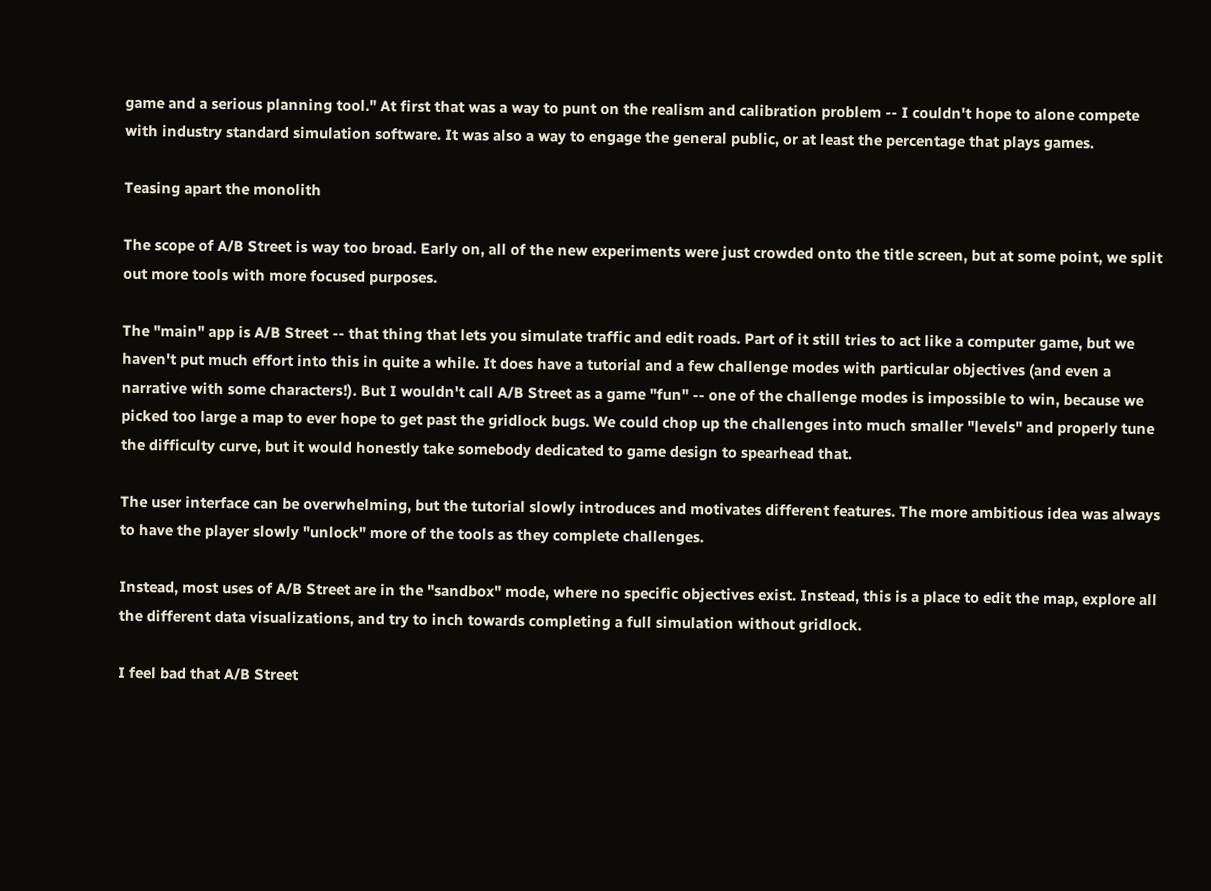game and a serious planning tool." At first that was a way to punt on the realism and calibration problem -- I couldn't hope to alone compete with industry standard simulation software. It was also a way to engage the general public, or at least the percentage that plays games.

Teasing apart the monolith

The scope of A/B Street is way too broad. Early on, all of the new experiments were just crowded onto the title screen, but at some point, we split out more tools with more focused purposes.

The "main" app is A/B Street -- that thing that lets you simulate traffic and edit roads. Part of it still tries to act like a computer game, but we haven't put much effort into this in quite a while. It does have a tutorial and a few challenge modes with particular objectives (and even a narrative with some characters!). But I wouldn't call A/B Street as a game "fun" -- one of the challenge modes is impossible to win, because we picked too large a map to ever hope to get past the gridlock bugs. We could chop up the challenges into much smaller "levels" and properly tune the difficulty curve, but it would honestly take somebody dedicated to game design to spearhead that.

The user interface can be overwhelming, but the tutorial slowly introduces and motivates different features. The more ambitious idea was always to have the player slowly "unlock" more of the tools as they complete challenges.

Instead, most uses of A/B Street are in the "sandbox" mode, where no specific objectives exist. Instead, this is a place to edit the map, explore all the different data visualizations, and try to inch towards completing a full simulation without gridlock.

I feel bad that A/B Street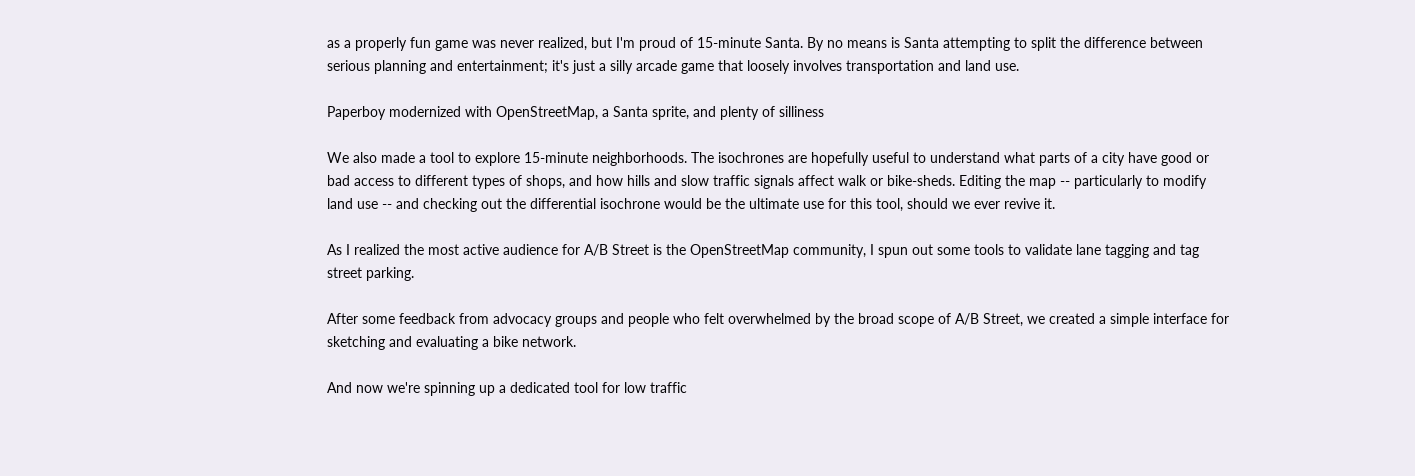as a properly fun game was never realized, but I'm proud of 15-minute Santa. By no means is Santa attempting to split the difference between serious planning and entertainment; it's just a silly arcade game that loosely involves transportation and land use.

Paperboy modernized with OpenStreetMap, a Santa sprite, and plenty of silliness

We also made a tool to explore 15-minute neighborhoods. The isochrones are hopefully useful to understand what parts of a city have good or bad access to different types of shops, and how hills and slow traffic signals affect walk or bike-sheds. Editing the map -- particularly to modify land use -- and checking out the differential isochrone would be the ultimate use for this tool, should we ever revive it.

As I realized the most active audience for A/B Street is the OpenStreetMap community, I spun out some tools to validate lane tagging and tag street parking.

After some feedback from advocacy groups and people who felt overwhelmed by the broad scope of A/B Street, we created a simple interface for sketching and evaluating a bike network.

And now we're spinning up a dedicated tool for low traffic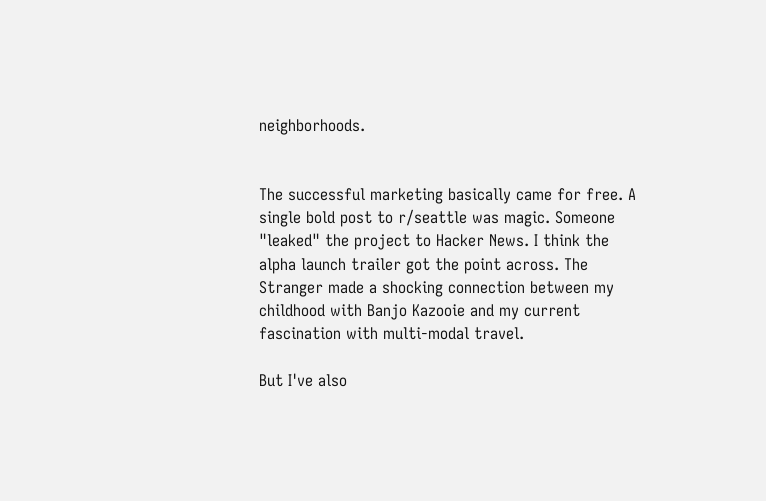neighborhoods.


The successful marketing basically came for free. A single bold post to r/seattle was magic. Someone "leaked" the project to Hacker News. I think the alpha launch trailer got the point across. The Stranger made a shocking connection between my childhood with Banjo Kazooie and my current fascination with multi-modal travel.

But I've also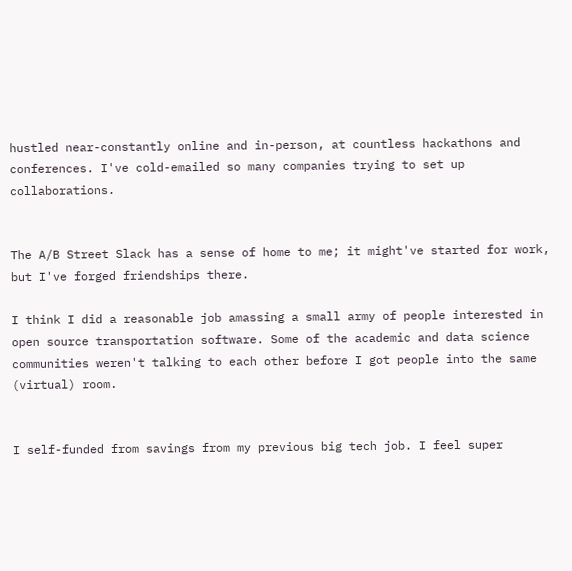hustled near-constantly online and in-person, at countless hackathons and conferences. I've cold-emailed so many companies trying to set up collaborations.


The A/B Street Slack has a sense of home to me; it might've started for work, but I've forged friendships there.

I think I did a reasonable job amassing a small army of people interested in open source transportation software. Some of the academic and data science communities weren't talking to each other before I got people into the same (virtual) room.


I self-funded from savings from my previous big tech job. I feel super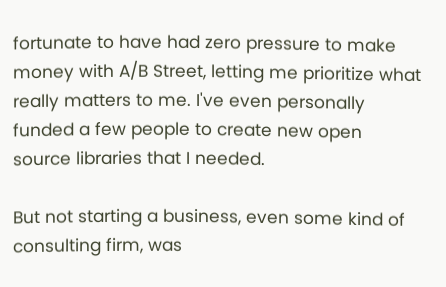fortunate to have had zero pressure to make money with A/B Street, letting me prioritize what really matters to me. I've even personally funded a few people to create new open source libraries that I needed.

But not starting a business, even some kind of consulting firm, was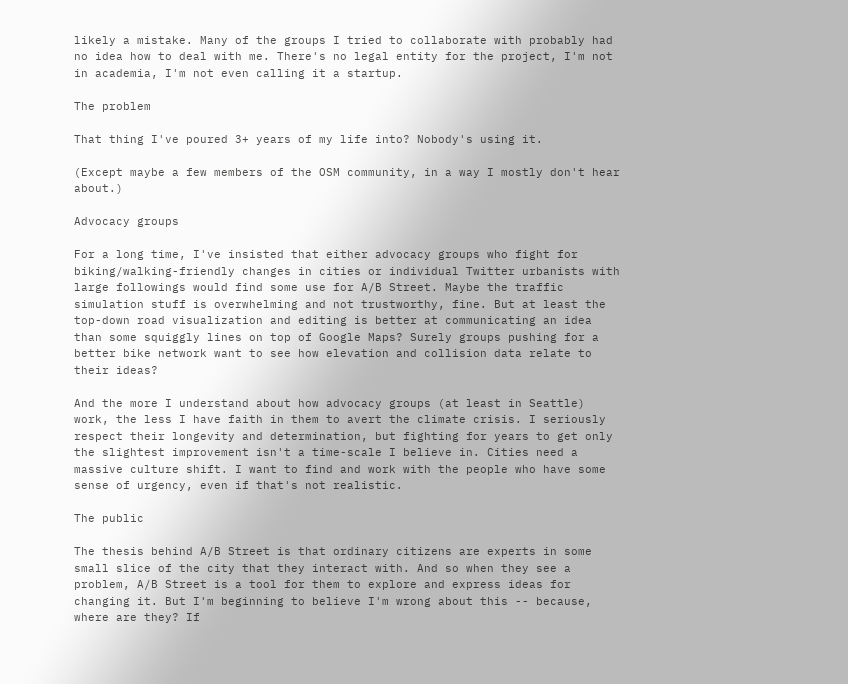likely a mistake. Many of the groups I tried to collaborate with probably had no idea how to deal with me. There's no legal entity for the project, I'm not in academia, I'm not even calling it a startup.

The problem

That thing I've poured 3+ years of my life into? Nobody's using it.

(Except maybe a few members of the OSM community, in a way I mostly don't hear about.)

Advocacy groups

For a long time, I've insisted that either advocacy groups who fight for biking/walking-friendly changes in cities or individual Twitter urbanists with large followings would find some use for A/B Street. Maybe the traffic simulation stuff is overwhelming and not trustworthy, fine. But at least the top-down road visualization and editing is better at communicating an idea than some squiggly lines on top of Google Maps? Surely groups pushing for a better bike network want to see how elevation and collision data relate to their ideas?

And the more I understand about how advocacy groups (at least in Seattle) work, the less I have faith in them to avert the climate crisis. I seriously respect their longevity and determination, but fighting for years to get only the slightest improvement isn't a time-scale I believe in. Cities need a massive culture shift. I want to find and work with the people who have some sense of urgency, even if that's not realistic.

The public

The thesis behind A/B Street is that ordinary citizens are experts in some small slice of the city that they interact with. And so when they see a problem, A/B Street is a tool for them to explore and express ideas for changing it. But I'm beginning to believe I'm wrong about this -- because, where are they? If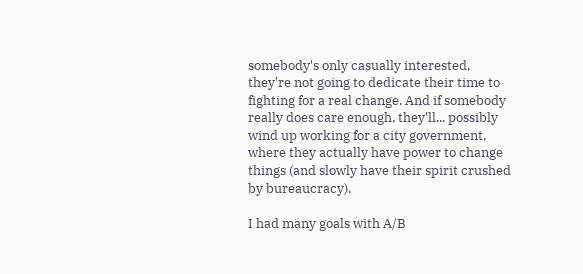somebody's only casually interested, they're not going to dedicate their time to fighting for a real change. And if somebody really does care enough, they'll... possibly wind up working for a city government, where they actually have power to change things (and slowly have their spirit crushed by bureaucracy).

I had many goals with A/B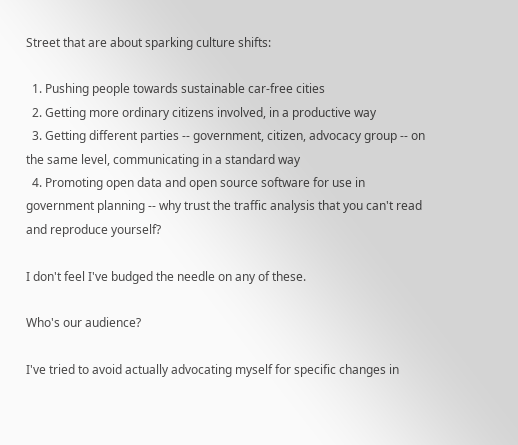Street that are about sparking culture shifts:

  1. Pushing people towards sustainable car-free cities
  2. Getting more ordinary citizens involved, in a productive way
  3. Getting different parties -- government, citizen, advocacy group -- on the same level, communicating in a standard way
  4. Promoting open data and open source software for use in government planning -- why trust the traffic analysis that you can't read and reproduce yourself?

I don't feel I've budged the needle on any of these.

Who's our audience?

I've tried to avoid actually advocating myself for specific changes in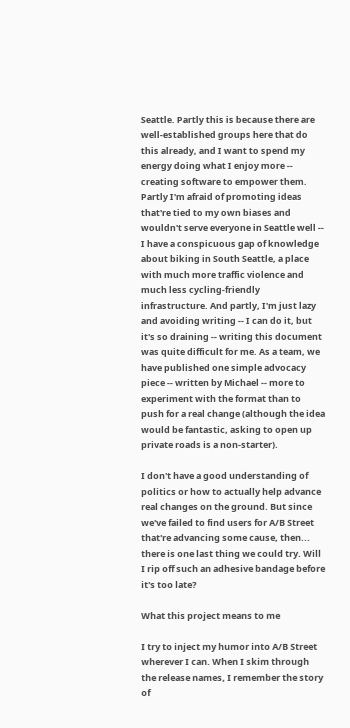Seattle. Partly this is because there are well-established groups here that do this already, and I want to spend my energy doing what I enjoy more -- creating software to empower them. Partly I'm afraid of promoting ideas that're tied to my own biases and wouldn't serve everyone in Seattle well -- I have a conspicuous gap of knowledge about biking in South Seattle, a place with much more traffic violence and much less cycling-friendly infrastructure. And partly, I'm just lazy and avoiding writing -- I can do it, but it's so draining -- writing this document was quite difficult for me. As a team, we have published one simple advocacy piece -- written by Michael -- more to experiment with the format than to push for a real change (although the idea would be fantastic, asking to open up private roads is a non-starter).

I don't have a good understanding of politics or how to actually help advance real changes on the ground. But since we've failed to find users for A/B Street that're advancing some cause, then... there is one last thing we could try. Will I rip off such an adhesive bandage before it's too late?

What this project means to me

I try to inject my humor into A/B Street wherever I can. When I skim through the release names, I remember the story of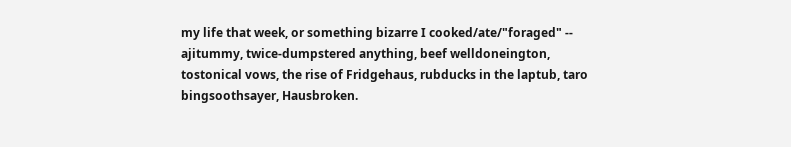my life that week, or something bizarre I cooked/ate/"foraged" -- ajitummy, twice-dumpstered anything, beef welldoneington, tostonical vows, the rise of Fridgehaus, rubducks in the laptub, taro bingsoothsayer, Hausbroken.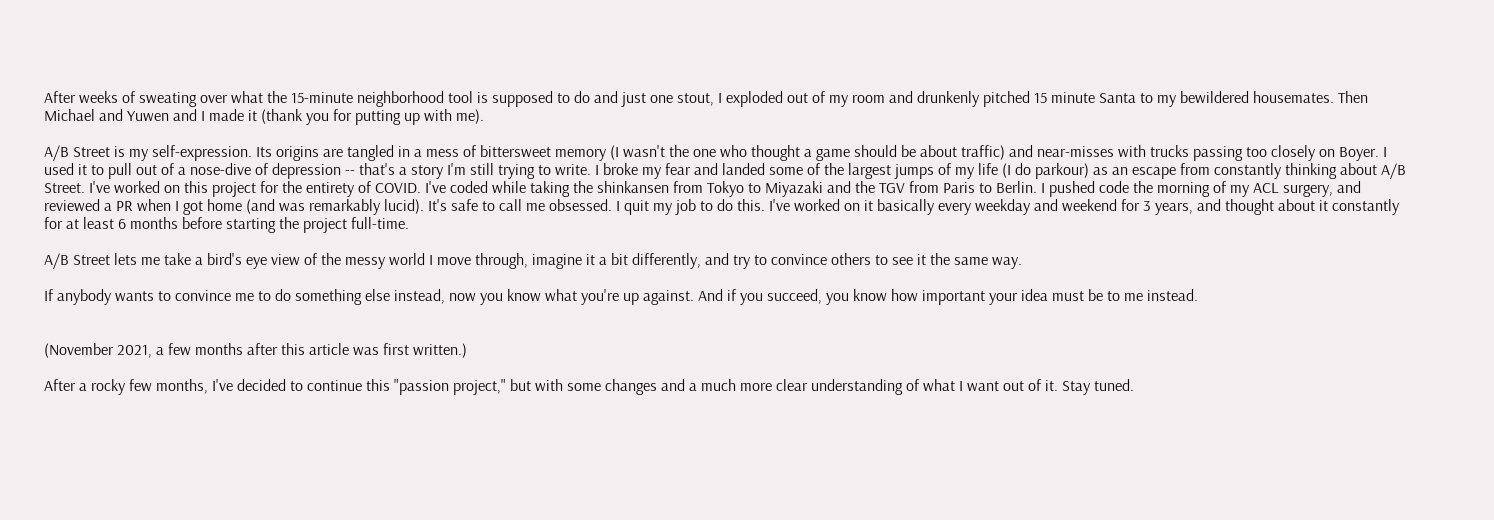After weeks of sweating over what the 15-minute neighborhood tool is supposed to do and just one stout, I exploded out of my room and drunkenly pitched 15 minute Santa to my bewildered housemates. Then Michael and Yuwen and I made it (thank you for putting up with me).

A/B Street is my self-expression. Its origins are tangled in a mess of bittersweet memory (I wasn't the one who thought a game should be about traffic) and near-misses with trucks passing too closely on Boyer. I used it to pull out of a nose-dive of depression -- that's a story I'm still trying to write. I broke my fear and landed some of the largest jumps of my life (I do parkour) as an escape from constantly thinking about A/B Street. I've worked on this project for the entirety of COVID. I've coded while taking the shinkansen from Tokyo to Miyazaki and the TGV from Paris to Berlin. I pushed code the morning of my ACL surgery, and reviewed a PR when I got home (and was remarkably lucid). It's safe to call me obsessed. I quit my job to do this. I've worked on it basically every weekday and weekend for 3 years, and thought about it constantly for at least 6 months before starting the project full-time.

A/B Street lets me take a bird's eye view of the messy world I move through, imagine it a bit differently, and try to convince others to see it the same way.

If anybody wants to convince me to do something else instead, now you know what you're up against. And if you succeed, you know how important your idea must be to me instead.


(November 2021, a few months after this article was first written.)

After a rocky few months, I've decided to continue this "passion project," but with some changes and a much more clear understanding of what I want out of it. Stay tuned.